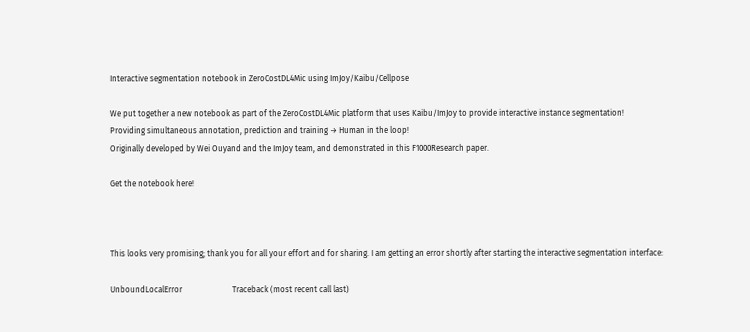Interactive segmentation notebook in ZeroCostDL4Mic using ImJoy/Kaibu/Cellpose

We put together a new notebook as part of the ZeroCostDL4Mic platform that uses Kaibu/ImJoy to provide interactive instance segmentation!
Providing simultaneous annotation, prediction and training → Human in the loop!
Originally developed by Wei Ouyand and the ImJoy team, and demonstrated in this F1000Research paper.

Get the notebook here!



This looks very promising; thank you for all your effort and for sharing. I am getting an error shortly after starting the interactive segmentation interface:

UnboundLocalError                         Traceback (most recent call last)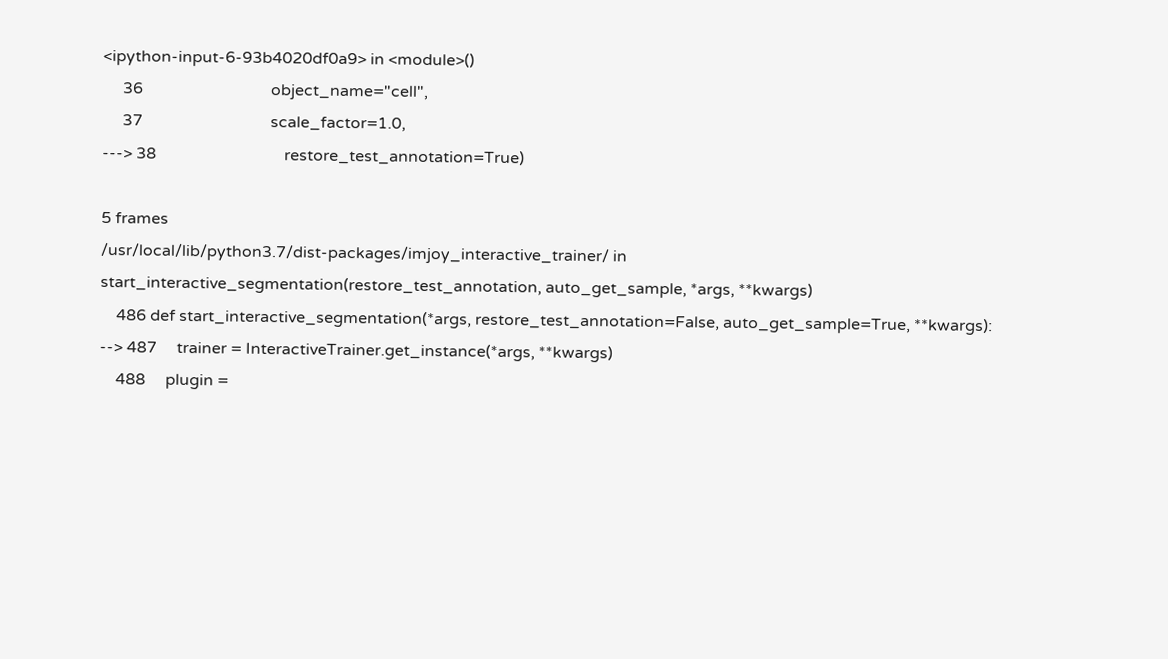<ipython-input-6-93b4020df0a9> in <module>()
     36                                object_name="cell",
     37                                scale_factor=1.0,
---> 38                                restore_test_annotation=True)

5 frames
/usr/local/lib/python3.7/dist-packages/imjoy_interactive_trainer/ in start_interactive_segmentation(restore_test_annotation, auto_get_sample, *args, **kwargs)
    486 def start_interactive_segmentation(*args, restore_test_annotation=False, auto_get_sample=True, **kwargs):
--> 487     trainer = InteractiveTrainer.get_instance(*args, **kwargs)
    488     plugin =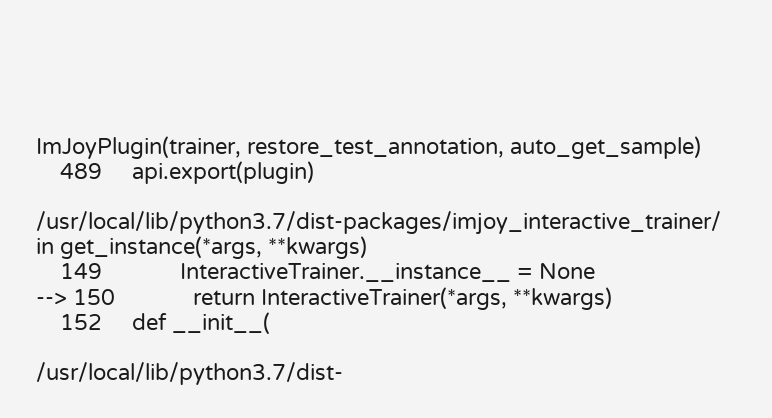ImJoyPlugin(trainer, restore_test_annotation, auto_get_sample)
    489     api.export(plugin)

/usr/local/lib/python3.7/dist-packages/imjoy_interactive_trainer/ in get_instance(*args, **kwargs)
    149             InteractiveTrainer.__instance__ = None
--> 150             return InteractiveTrainer(*args, **kwargs)
    152     def __init__(

/usr/local/lib/python3.7/dist-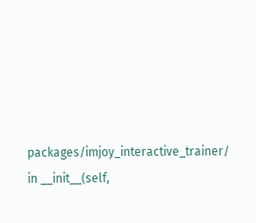packages/imjoy_interactive_trainer/ in __init__(self,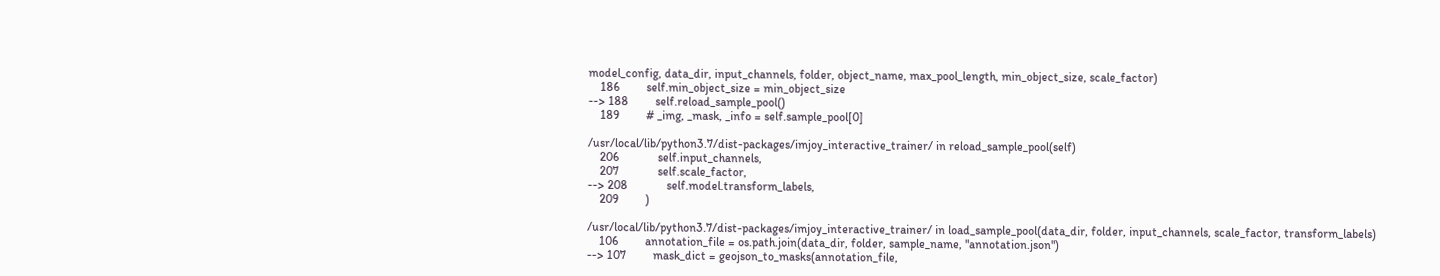model_config, data_dir, input_channels, folder, object_name, max_pool_length, min_object_size, scale_factor)
    186         self.min_object_size = min_object_size
--> 188         self.reload_sample_pool()
    189         # _img, _mask, _info = self.sample_pool[0]

/usr/local/lib/python3.7/dist-packages/imjoy_interactive_trainer/ in reload_sample_pool(self)
    206             self.input_channels,
    207             self.scale_factor,
--> 208             self.model.transform_labels,
    209         )

/usr/local/lib/python3.7/dist-packages/imjoy_interactive_trainer/ in load_sample_pool(data_dir, folder, input_channels, scale_factor, transform_labels)
    106         annotation_file = os.path.join(data_dir, folder, sample_name, "annotation.json")
--> 107         mask_dict = geojson_to_masks(annotation_file,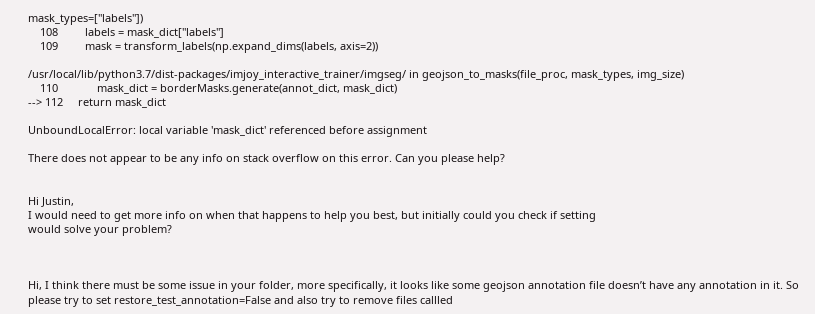mask_types=["labels"])
    108         labels = mask_dict["labels"]
    109         mask = transform_labels(np.expand_dims(labels, axis=2))

/usr/local/lib/python3.7/dist-packages/imjoy_interactive_trainer/imgseg/ in geojson_to_masks(file_proc, mask_types, img_size)
    110             mask_dict = borderMasks.generate(annot_dict, mask_dict)
--> 112     return mask_dict

UnboundLocalError: local variable 'mask_dict' referenced before assignment

There does not appear to be any info on stack overflow on this error. Can you please help?


Hi Justin,
I would need to get more info on when that happens to help you best, but initially could you check if setting
would solve your problem?



Hi, I think there must be some issue in your folder, more specifically, it looks like some geojson annotation file doesn’t have any annotation in it. So please try to set restore_test_annotation=False and also try to remove files callled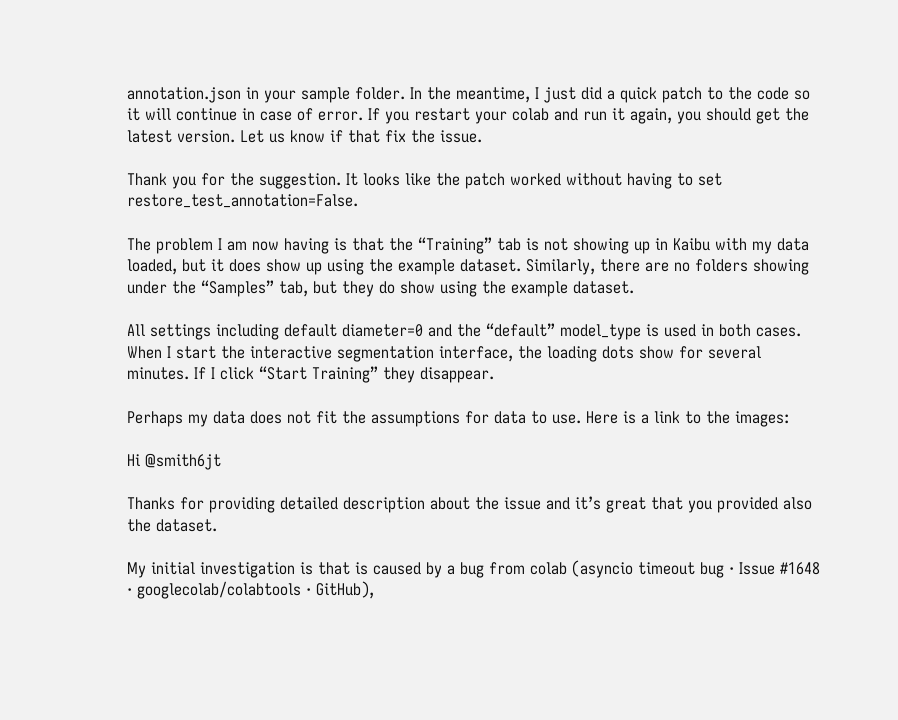annotation.json in your sample folder. In the meantime, I just did a quick patch to the code so it will continue in case of error. If you restart your colab and run it again, you should get the latest version. Let us know if that fix the issue.

Thank you for the suggestion. It looks like the patch worked without having to set restore_test_annotation=False.

The problem I am now having is that the “Training” tab is not showing up in Kaibu with my data loaded, but it does show up using the example dataset. Similarly, there are no folders showing under the “Samples” tab, but they do show using the example dataset.

All settings including default diameter=0 and the “default” model_type is used in both cases. When I start the interactive segmentation interface, the loading dots show for several minutes. If I click “Start Training” they disappear.

Perhaps my data does not fit the assumptions for data to use. Here is a link to the images:

Hi @smith6jt

Thanks for providing detailed description about the issue and it’s great that you provided also the dataset.

My initial investigation is that is caused by a bug from colab (asyncio timeout bug · Issue #1648 · googlecolab/colabtools · GitHub),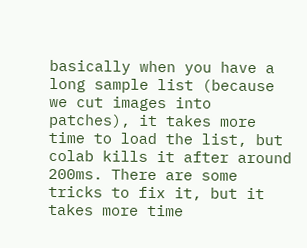basically when you have a long sample list (because we cut images into patches), it takes more time to load the list, but colab kills it after around 200ms. There are some tricks to fix it, but it takes more time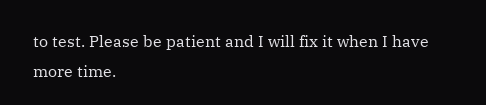to test. Please be patient and I will fix it when I have more time.